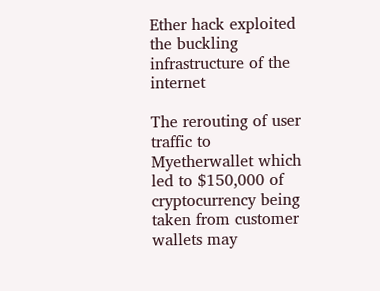Ether hack exploited the buckling infrastructure of the internet

The rerouting of user traffic to Myetherwallet which led to $150,000 of cryptocurrency being taken from customer wallets may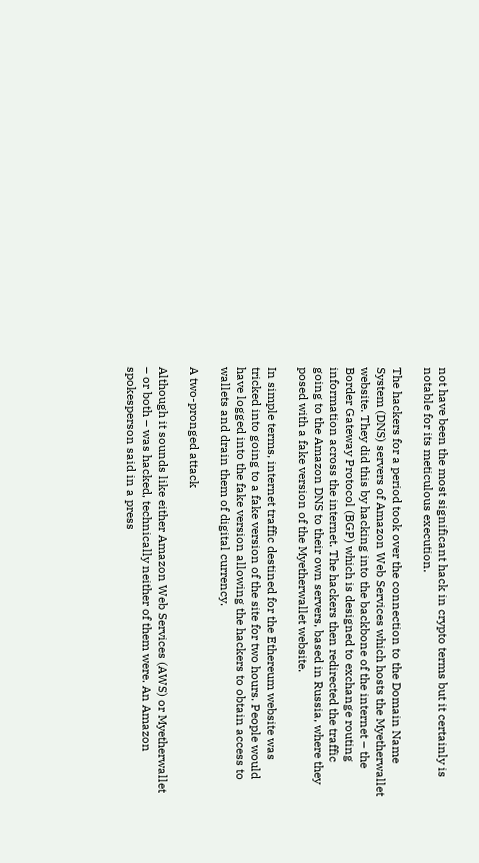not have been the most significant hack in crypto terms but it certainly is notable for its meticulous execution.

The hackers for a period took over the connection to the Domain Name System (DNS) servers of Amazon Web Services which hosts the Myetherwallet website. They did this by hacking into the backbone of the internet – the Border Gateway Protocol (BGP) which is designed to exchange routing information across the internet. The hackers then redirected the traffic going to the Amazon DNS to their own servers, based in Russia, where they posed with a fake version of the Myetherwallet website.

In simple terms, internet traffic destined for the Ethereum website was tricked into going to a fake version of the site for two hours. People would have logged into the fake version allowing the hackers to obtain access to wallets and drain them of digital currency.

A two-pronged attack

Although it sounds like either Amazon Web Services (AWS) or Myetherwallet – or both – was hacked, technically neither of them were. An Amazon spokesperson said in a press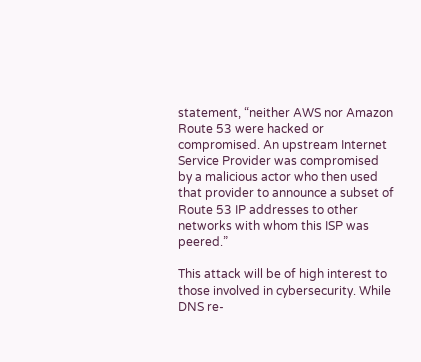statement, “neither AWS nor Amazon Route 53 were hacked or compromised. An upstream Internet Service Provider was compromised by a malicious actor who then used that provider to announce a subset of Route 53 IP addresses to other networks with whom this ISP was peered.”

This attack will be of high interest to those involved in cybersecurity. While DNS re-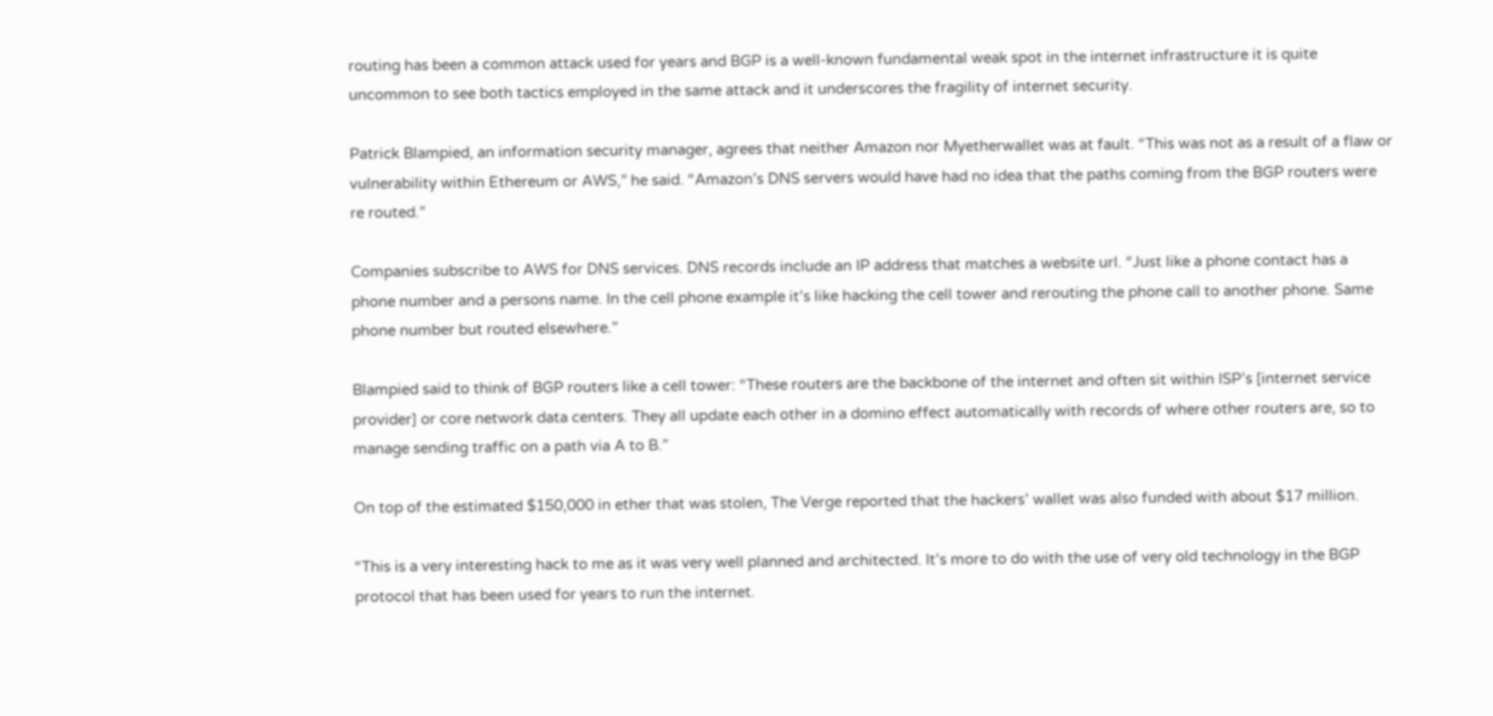routing has been a common attack used for years and BGP is a well-known fundamental weak spot in the internet infrastructure it is quite uncommon to see both tactics employed in the same attack and it underscores the fragility of internet security.

Patrick Blampied, an information security manager, agrees that neither Amazon nor Myetherwallet was at fault. “This was not as a result of a flaw or vulnerability within Ethereum or AWS,” he said. “Amazon’s DNS servers would have had no idea that the paths coming from the BGP routers were re routed.”

Companies subscribe to AWS for DNS services. DNS records include an IP address that matches a website url. “Just like a phone contact has a phone number and a persons name. In the cell phone example it’s like hacking the cell tower and rerouting the phone call to another phone. Same phone number but routed elsewhere.”

Blampied said to think of BGP routers like a cell tower: “These routers are the backbone of the internet and often sit within ISP’s [internet service provider] or core network data centers. They all update each other in a domino effect automatically with records of where other routers are, so to manage sending traffic on a path via A to B.”

On top of the estimated $150,000 in ether that was stolen, The Verge reported that the hackers’ wallet was also funded with about $17 million.

“This is a very interesting hack to me as it was very well planned and architected. It’s more to do with the use of very old technology in the BGP protocol that has been used for years to run the internet.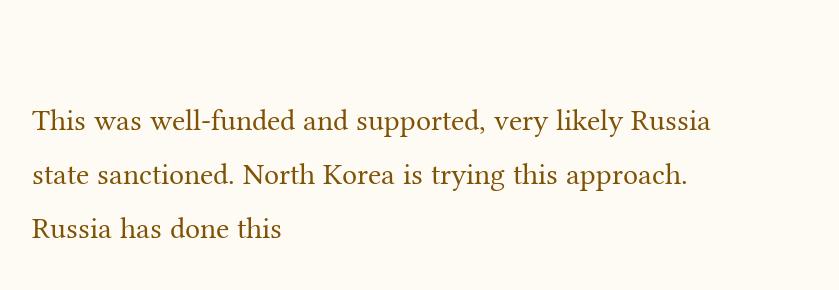This was well-funded and supported, very likely Russia state sanctioned. North Korea is trying this approach. Russia has done this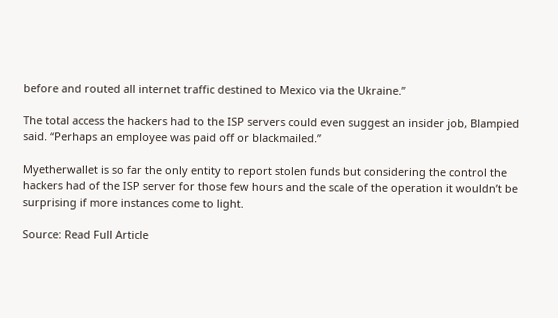before and routed all internet traffic destined to Mexico via the Ukraine.”

The total access the hackers had to the ISP servers could even suggest an insider job, Blampied said. “Perhaps an employee was paid off or blackmailed.”

Myetherwallet is so far the only entity to report stolen funds but considering the control the hackers had of the ISP server for those few hours and the scale of the operation it wouldn’t be surprising if more instances come to light.

Source: Read Full Article